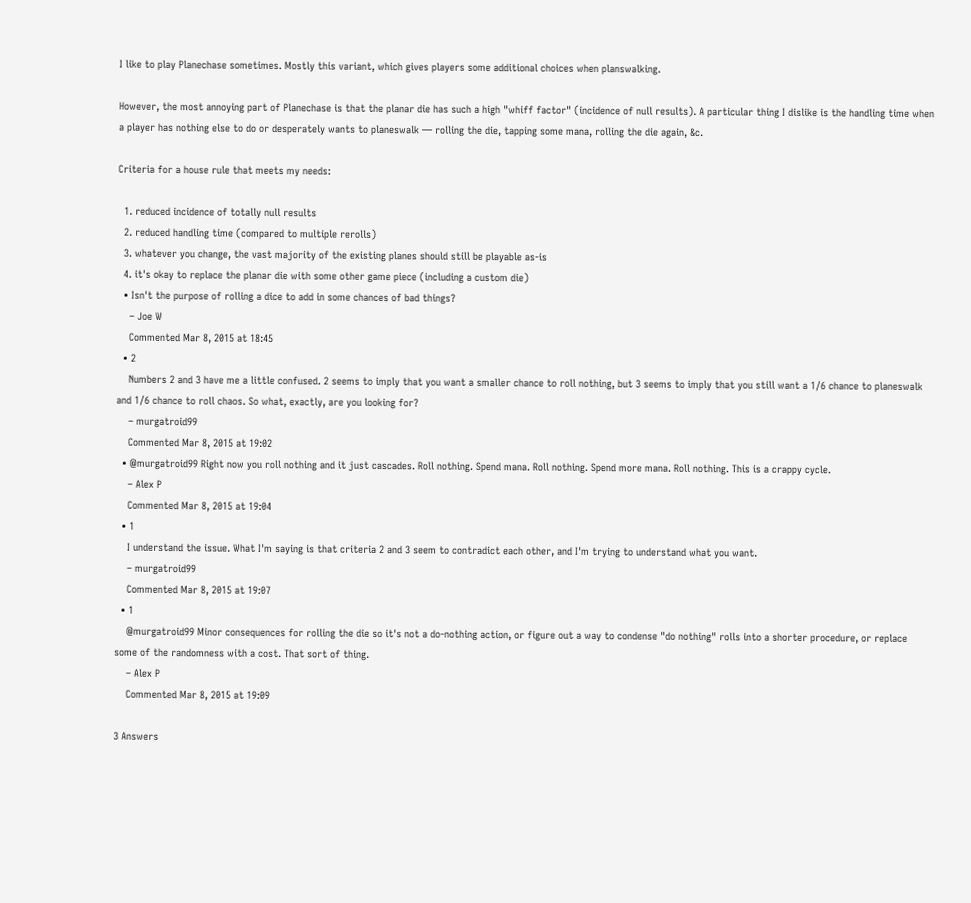I like to play Planechase sometimes. Mostly this variant, which gives players some additional choices when planswalking.

However, the most annoying part of Planechase is that the planar die has such a high "whiff factor" (incidence of null results). A particular thing I dislike is the handling time when a player has nothing else to do or desperately wants to planeswalk — rolling the die, tapping some mana, rolling the die again, &c.

Criteria for a house rule that meets my needs:

  1. reduced incidence of totally null results
  2. reduced handling time (compared to multiple rerolls)
  3. whatever you change, the vast majority of the existing planes should still be playable as-is
  4. it's okay to replace the planar die with some other game piece (including a custom die)
  • Isn't the purpose of rolling a dice to add in some chances of bad things?
    – Joe W
    Commented Mar 8, 2015 at 18:45
  • 2
    Numbers 2 and 3 have me a little confused. 2 seems to imply that you want a smaller chance to roll nothing, but 3 seems to imply that you still want a 1/6 chance to planeswalk and 1/6 chance to roll chaos. So what, exactly, are you looking for?
    – murgatroid99
    Commented Mar 8, 2015 at 19:02
  • @murgatroid99 Right now you roll nothing and it just cascades. Roll nothing. Spend mana. Roll nothing. Spend more mana. Roll nothing. This is a crappy cycle.
    – Alex P
    Commented Mar 8, 2015 at 19:04
  • 1
    I understand the issue. What I'm saying is that criteria 2 and 3 seem to contradict each other, and I'm trying to understand what you want.
    – murgatroid99
    Commented Mar 8, 2015 at 19:07
  • 1
    @murgatroid99 Minor consequences for rolling the die so it's not a do-nothing action, or figure out a way to condense "do nothing" rolls into a shorter procedure, or replace some of the randomness with a cost. That sort of thing.
    – Alex P
    Commented Mar 8, 2015 at 19:09

3 Answers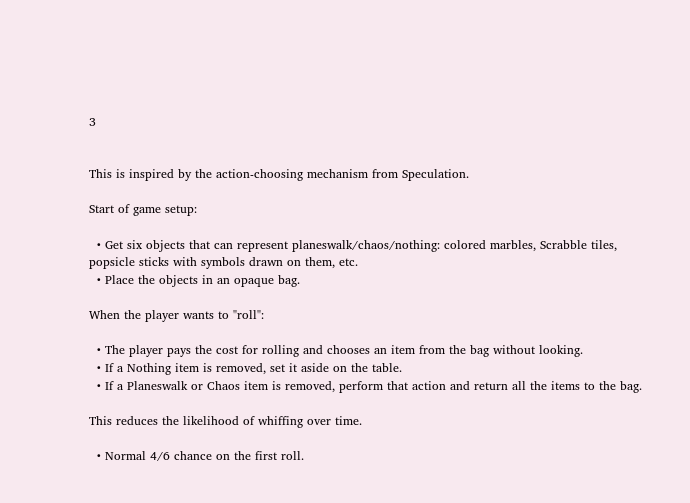3


This is inspired by the action-choosing mechanism from Speculation.

Start of game setup:

  • Get six objects that can represent planeswalk/chaos/nothing: colored marbles, Scrabble tiles, popsicle sticks with symbols drawn on them, etc.
  • Place the objects in an opaque bag.

When the player wants to "roll":

  • The player pays the cost for rolling and chooses an item from the bag without looking.
  • If a Nothing item is removed, set it aside on the table.
  • If a Planeswalk or Chaos item is removed, perform that action and return all the items to the bag.

This reduces the likelihood of whiffing over time.

  • Normal 4/6 chance on the first roll.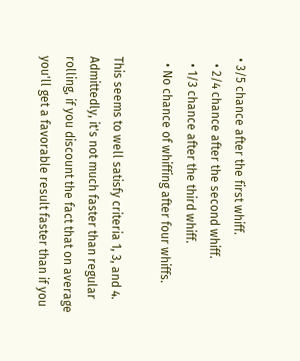• 3/5 chance after the first whiff.
  • 2/4 chance after the second whiff.
  • 1/3 chance after the third whiff.
  • No chance of whiffing after four whiffs.

This seems to well satisfy criteria 1, 3, and 4. Admittedly, it's not much faster than regular rolling, if you discount the fact that on average you'll get a favorable result faster than if you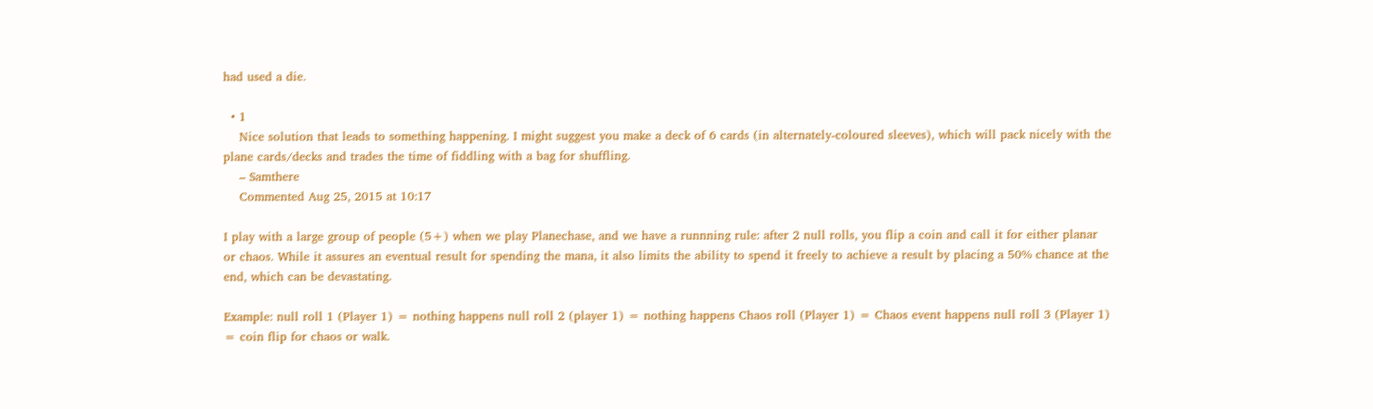had used a die.

  • 1
    Nice solution that leads to something happening. I might suggest you make a deck of 6 cards (in alternately-coloured sleeves), which will pack nicely with the plane cards/decks and trades the time of fiddling with a bag for shuffling.
    – Samthere
    Commented Aug 25, 2015 at 10:17

I play with a large group of people (5+) when we play Planechase, and we have a runnning rule: after 2 null rolls, you flip a coin and call it for either planar or chaos. While it assures an eventual result for spending the mana, it also limits the ability to spend it freely to achieve a result by placing a 50% chance at the end, which can be devastating.

Example: null roll 1 (Player 1) = nothing happens null roll 2 (player 1) = nothing happens Chaos roll (Player 1) = Chaos event happens null roll 3 (Player 1) = coin flip for chaos or walk.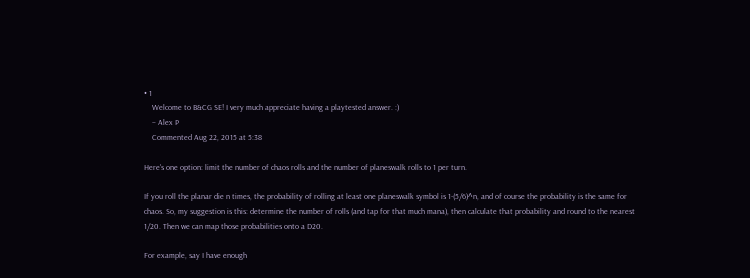• 1
    Welcome to B&CG SE! I very much appreciate having a playtested answer. :)
    – Alex P
    Commented Aug 22, 2015 at 5:38

Here's one option: limit the number of chaos rolls and the number of planeswalk rolls to 1 per turn.

If you roll the planar die n times, the probability of rolling at least one planeswalk symbol is 1-(5/6)^n, and of course the probability is the same for chaos. So, my suggestion is this: determine the number of rolls (and tap for that much mana), then calculate that probability and round to the nearest 1/20. Then we can map those probabilities onto a D20.

For example, say I have enough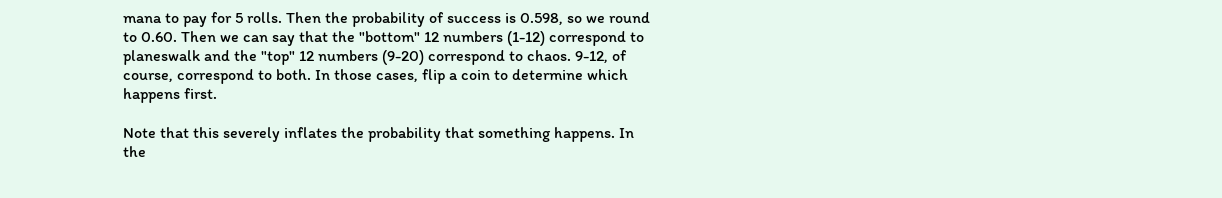mana to pay for 5 rolls. Then the probability of success is 0.598, so we round to 0.60. Then we can say that the "bottom" 12 numbers (1-12) correspond to planeswalk and the "top" 12 numbers (9-20) correspond to chaos. 9-12, of course, correspond to both. In those cases, flip a coin to determine which happens first.

Note that this severely inflates the probability that something happens. In the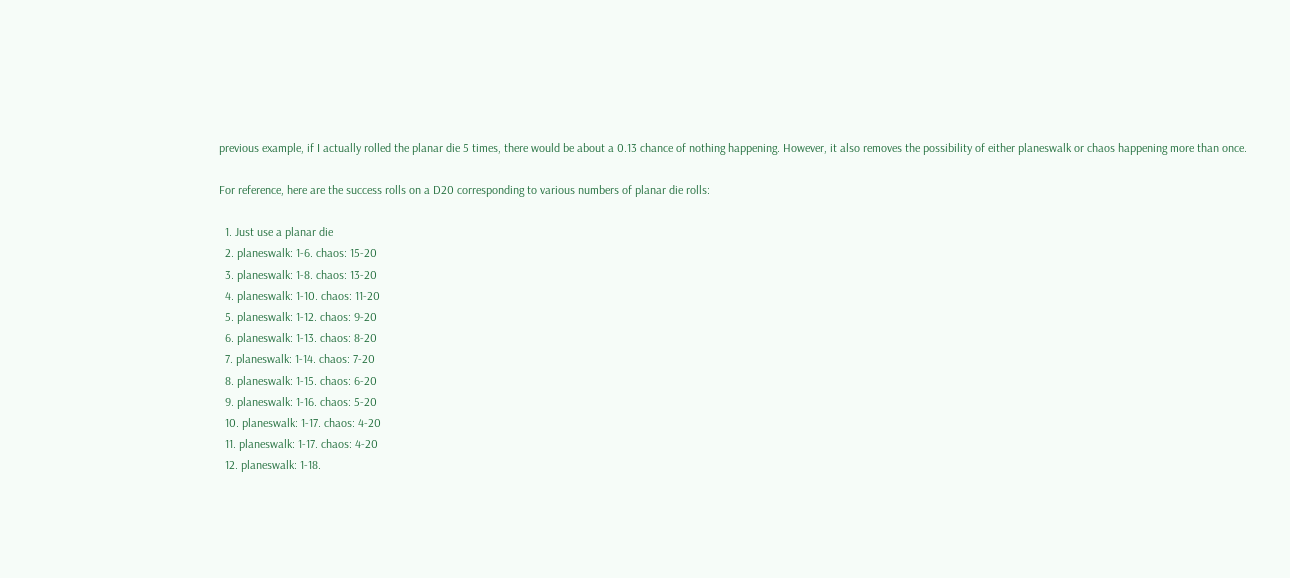previous example, if I actually rolled the planar die 5 times, there would be about a 0.13 chance of nothing happening. However, it also removes the possibility of either planeswalk or chaos happening more than once.

For reference, here are the success rolls on a D20 corresponding to various numbers of planar die rolls:

  1. Just use a planar die
  2. planeswalk: 1-6. chaos: 15-20
  3. planeswalk: 1-8. chaos: 13-20
  4. planeswalk: 1-10. chaos: 11-20
  5. planeswalk: 1-12. chaos: 9-20
  6. planeswalk: 1-13. chaos: 8-20
  7. planeswalk: 1-14. chaos: 7-20
  8. planeswalk: 1-15. chaos: 6-20
  9. planeswalk: 1-16. chaos: 5-20
  10. planeswalk: 1-17. chaos: 4-20
  11. planeswalk: 1-17. chaos: 4-20
  12. planeswalk: 1-18.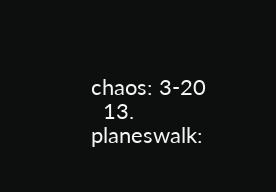chaos: 3-20
  13. planeswalk: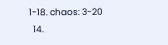1-18. chaos: 3-20
  14.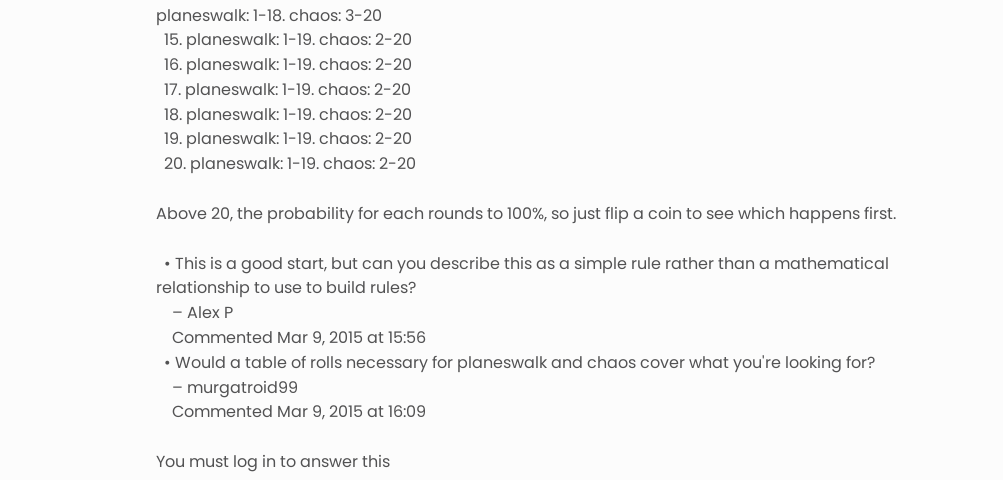planeswalk: 1-18. chaos: 3-20
  15. planeswalk: 1-19. chaos: 2-20
  16. planeswalk: 1-19. chaos: 2-20
  17. planeswalk: 1-19. chaos: 2-20
  18. planeswalk: 1-19. chaos: 2-20
  19. planeswalk: 1-19. chaos: 2-20
  20. planeswalk: 1-19. chaos: 2-20

Above 20, the probability for each rounds to 100%, so just flip a coin to see which happens first.

  • This is a good start, but can you describe this as a simple rule rather than a mathematical relationship to use to build rules?
    – Alex P
    Commented Mar 9, 2015 at 15:56
  • Would a table of rolls necessary for planeswalk and chaos cover what you're looking for?
    – murgatroid99
    Commented Mar 9, 2015 at 16:09

You must log in to answer this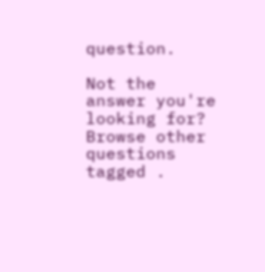question.

Not the answer you're looking for? Browse other questions tagged .